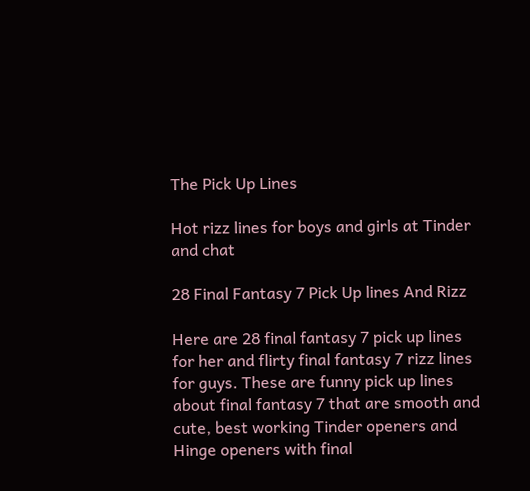The Pick Up Lines

Hot rizz lines for boys and girls at Tinder and chat

28 Final Fantasy 7 Pick Up lines And Rizz

Here are 28 final fantasy 7 pick up lines for her and flirty final fantasy 7 rizz lines for guys. These are funny pick up lines about final fantasy 7 that are smooth and cute, best working Tinder openers and Hinge openers with final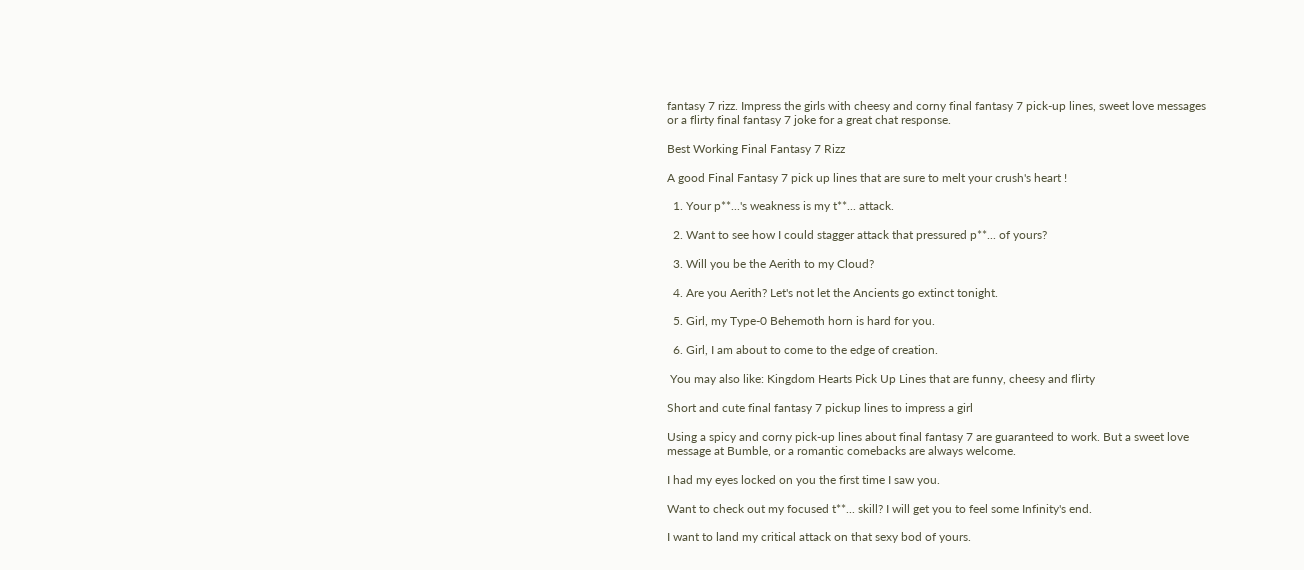fantasy 7 rizz. Impress the girls with cheesy and corny final fantasy 7 pick-up lines, sweet love messages or a flirty final fantasy 7 joke for a great chat response.

Best Working Final Fantasy 7 Rizz

A good Final Fantasy 7 pick up lines that are sure to melt your crush's heart !

  1. Your p**...'s weakness is my t**... attack.

  2. Want to see how I could stagger attack that pressured p**... of yours?

  3. Will you be the Aerith to my Cloud?

  4. Are you Aerith? Let's not let the Ancients go extinct tonight.

  5. Girl, my Type-0 Behemoth horn is hard for you.

  6. Girl, I am about to come to the edge of creation.

 You may also like: Kingdom Hearts Pick Up Lines that are funny, cheesy and flirty

Short and cute final fantasy 7 pickup lines to impress a girl

Using a spicy and corny pick-up lines about final fantasy 7 are guaranteed to work. But a sweet love message at Bumble, or a romantic comebacks are always welcome.

I had my eyes locked on you the first time I saw you.

Want to check out my focused t**... skill? I will get you to feel some Infinity's end.

I want to land my critical attack on that sexy bod of yours.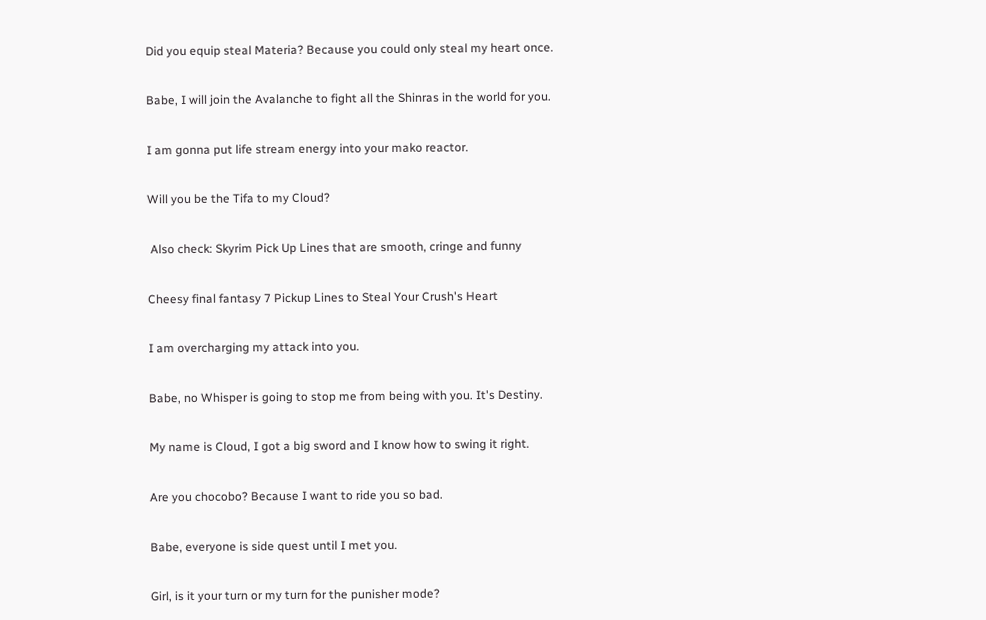Did you equip steal Materia? Because you could only steal my heart once.

Babe, I will join the Avalanche to fight all the Shinras in the world for you.

I am gonna put life stream energy into your mako reactor.

Will you be the Tifa to my Cloud?

 Also check: Skyrim Pick Up Lines that are smooth, cringe and funny

Cheesy final fantasy 7 Pickup Lines to Steal Your Crush's Heart

I am overcharging my attack into you.

Babe, no Whisper is going to stop me from being with you. It's Destiny.

My name is Cloud, I got a big sword and I know how to swing it right.

Are you chocobo? Because I want to ride you so bad.

Babe, everyone is side quest until I met you.

Girl, is it your turn or my turn for the punisher mode?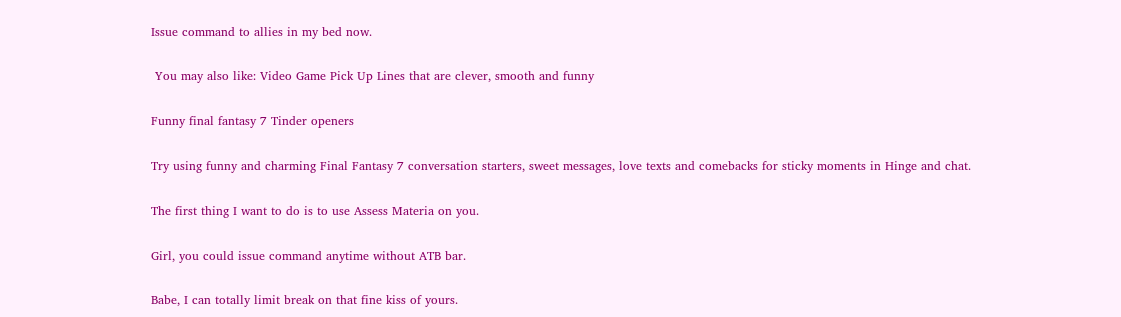Issue command to allies in my bed now.

 You may also like: Video Game Pick Up Lines that are clever, smooth and funny

Funny final fantasy 7 Tinder openers

Try using funny and charming Final Fantasy 7 conversation starters, sweet messages, love texts and comebacks for sticky moments in Hinge and chat.

The first thing I want to do is to use Assess Materia on you.

Girl, you could issue command anytime without ATB bar.

Babe, I can totally limit break on that fine kiss of yours.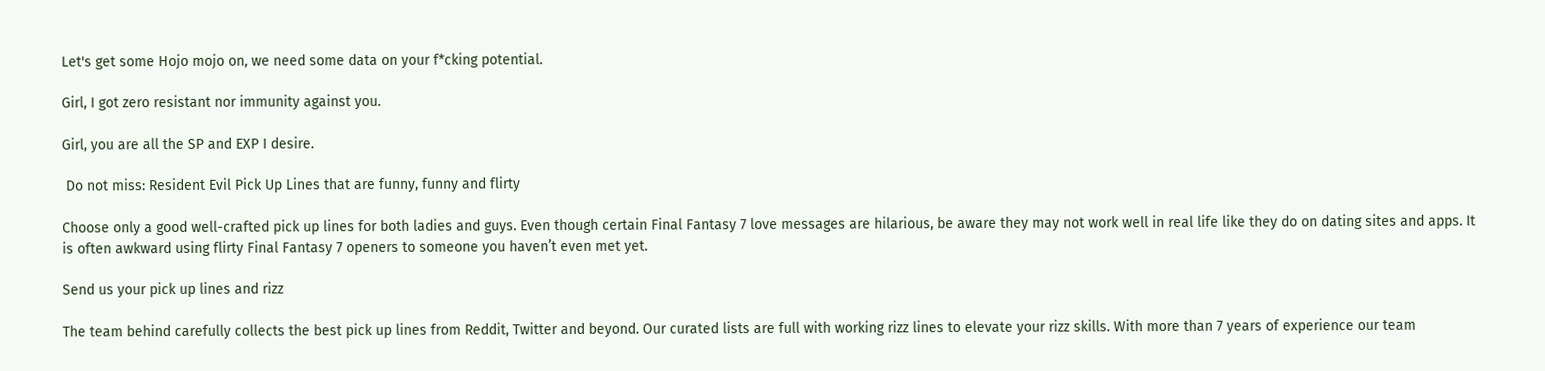Let's get some Hojo mojo on, we need some data on your f*cking potential.

Girl, I got zero resistant nor immunity against you.

Girl, you are all the SP and EXP I desire.

 Do not miss: Resident Evil Pick Up Lines that are funny, funny and flirty

Choose only a good well-crafted pick up lines for both ladies and guys. Even though certain Final Fantasy 7 love messages are hilarious, be aware they may not work well in real life like they do on dating sites and apps. It is often awkward using flirty Final Fantasy 7 openers to someone you haven’t even met yet.

Send us your pick up lines and rizz

The team behind carefully collects the best pick up lines from Reddit, Twitter and beyond. Our curated lists are full with working rizz lines to elevate your rizz skills. With more than 7 years of experience our team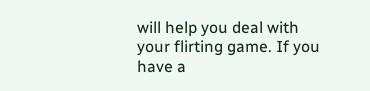will help you deal with your flirting game. If you have a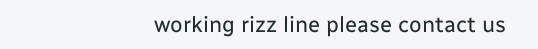working rizz line please contact us